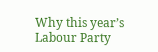Why this year’s Labour Party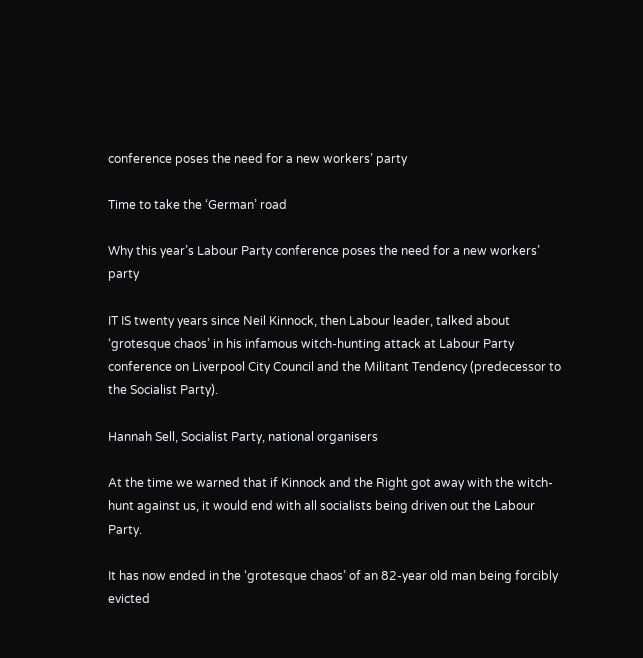conference poses the need for a new workers’ party

Time to take the ‘German’ road

Why this year’s Labour Party conference poses the need for a new workers’ party

IT IS twenty years since Neil Kinnock, then Labour leader, talked about ‘grotesque chaos’ in his infamous witch-hunting attack at Labour Party conference on Liverpool City Council and the Militant Tendency (predecessor to the Socialist Party).

Hannah Sell, Socialist Party, national organisers

At the time we warned that if Kinnock and the Right got away with the witch-hunt against us, it would end with all socialists being driven out the Labour Party.

It has now ended in the ‘grotesque chaos’ of an 82-year old man being forcibly evicted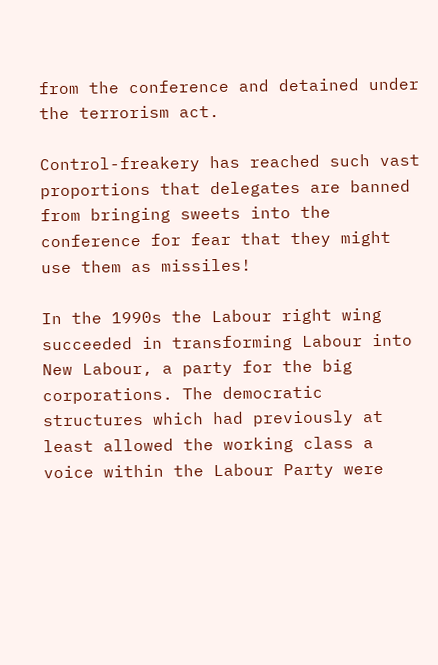from the conference and detained under the terrorism act.

Control-freakery has reached such vast proportions that delegates are banned from bringing sweets into the conference for fear that they might use them as missiles!

In the 1990s the Labour right wing succeeded in transforming Labour into New Labour, a party for the big corporations. The democratic structures which had previously at least allowed the working class a voice within the Labour Party were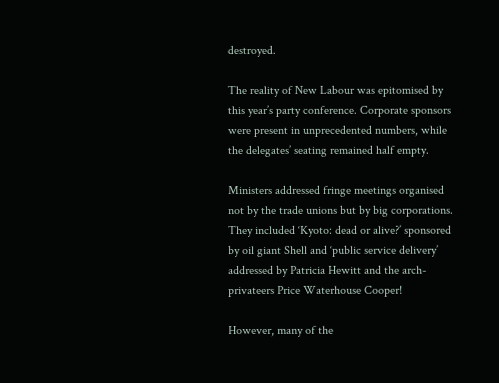destroyed.

The reality of New Labour was epitomised by this year’s party conference. Corporate sponsors were present in unprecedented numbers, while the delegates’ seating remained half empty.

Ministers addressed fringe meetings organised not by the trade unions but by big corporations. They included ‘Kyoto: dead or alive?’ sponsored by oil giant Shell and ‘public service delivery’ addressed by Patricia Hewitt and the arch-privateers Price Waterhouse Cooper!

However, many of the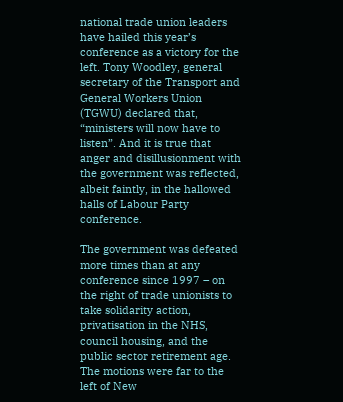national trade union leaders have hailed this year’s conference as a victory for the left. Tony Woodley, general secretary of the Transport and General Workers Union (TGWU) declared that, “ministers will now have to listen”. And it is true that anger and disillusionment with the government was reflected, albeit faintly, in the hallowed halls of Labour Party conference.

The government was defeated more times than at any conference since 1997 – on the right of trade unionists to take solidarity action, privatisation in the NHS, council housing, and the public sector retirement age. The motions were far to the left of New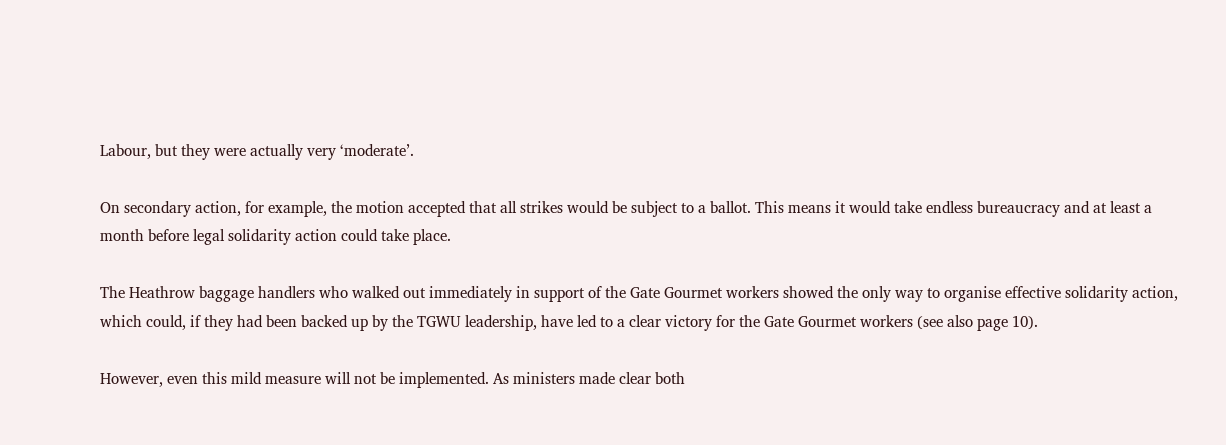Labour, but they were actually very ‘moderate’.

On secondary action, for example, the motion accepted that all strikes would be subject to a ballot. This means it would take endless bureaucracy and at least a month before legal solidarity action could take place.

The Heathrow baggage handlers who walked out immediately in support of the Gate Gourmet workers showed the only way to organise effective solidarity action, which could, if they had been backed up by the TGWU leadership, have led to a clear victory for the Gate Gourmet workers (see also page 10).

However, even this mild measure will not be implemented. As ministers made clear both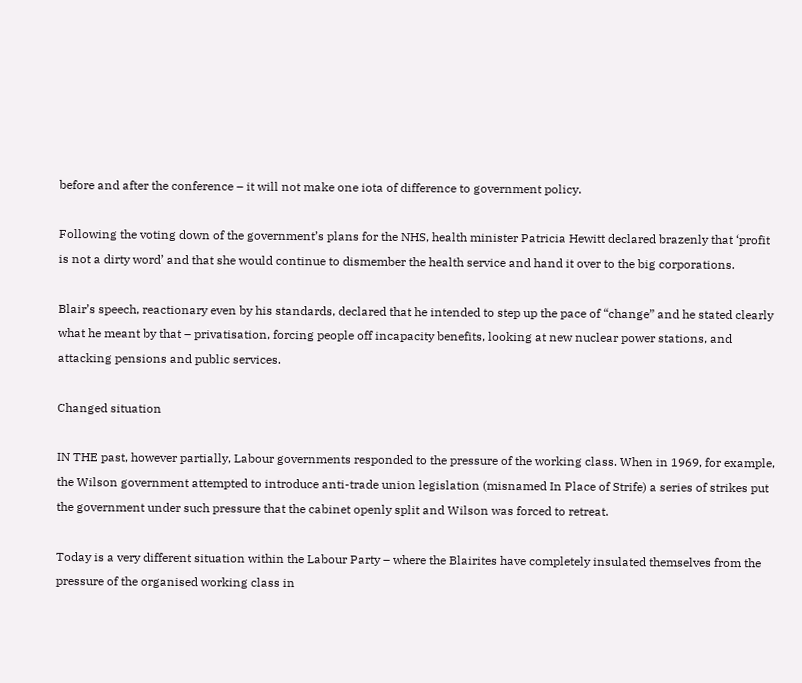before and after the conference – it will not make one iota of difference to government policy.

Following the voting down of the government’s plans for the NHS, health minister Patricia Hewitt declared brazenly that ‘profit is not a dirty word’ and that she would continue to dismember the health service and hand it over to the big corporations.

Blair’s speech, reactionary even by his standards, declared that he intended to step up the pace of “change” and he stated clearly what he meant by that – privatisation, forcing people off incapacity benefits, looking at new nuclear power stations, and attacking pensions and public services.

Changed situation

IN THE past, however partially, Labour governments responded to the pressure of the working class. When in 1969, for example, the Wilson government attempted to introduce anti-trade union legislation (misnamed In Place of Strife) a series of strikes put the government under such pressure that the cabinet openly split and Wilson was forced to retreat.

Today is a very different situation within the Labour Party – where the Blairites have completely insulated themselves from the pressure of the organised working class in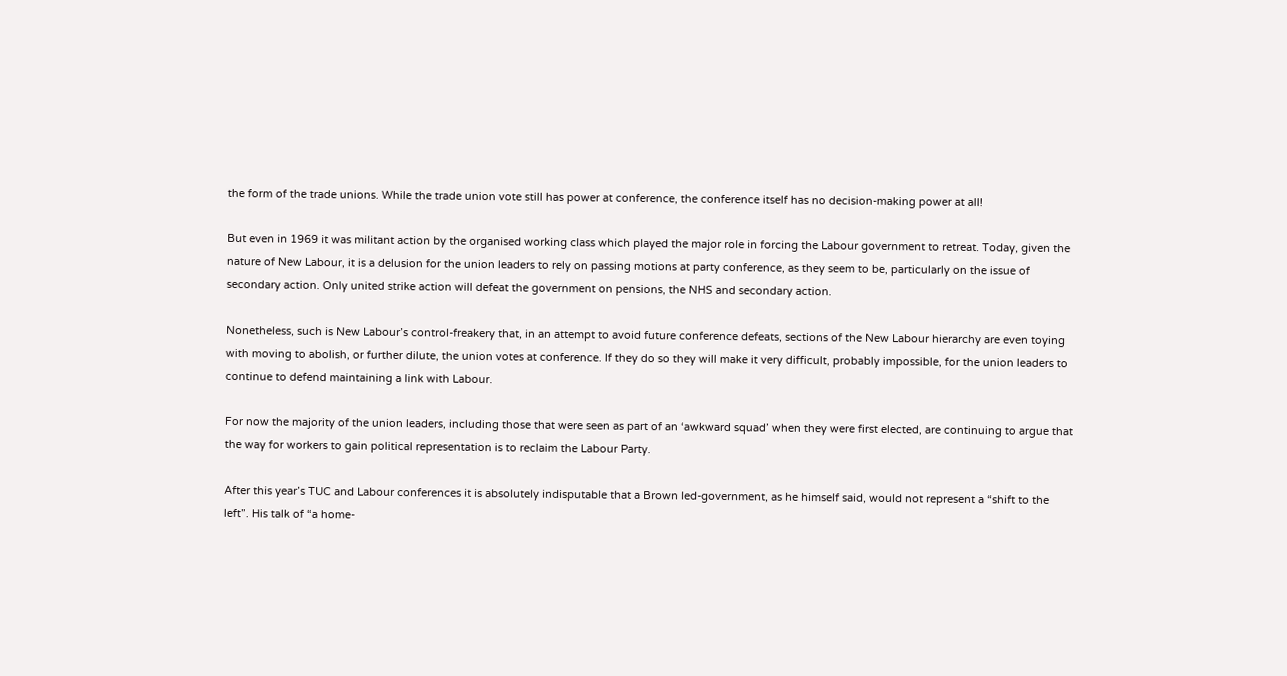the form of the trade unions. While the trade union vote still has power at conference, the conference itself has no decision-making power at all!

But even in 1969 it was militant action by the organised working class which played the major role in forcing the Labour government to retreat. Today, given the nature of New Labour, it is a delusion for the union leaders to rely on passing motions at party conference, as they seem to be, particularly on the issue of secondary action. Only united strike action will defeat the government on pensions, the NHS and secondary action.

Nonetheless, such is New Labour’s control-freakery that, in an attempt to avoid future conference defeats, sections of the New Labour hierarchy are even toying with moving to abolish, or further dilute, the union votes at conference. If they do so they will make it very difficult, probably impossible, for the union leaders to continue to defend maintaining a link with Labour.

For now the majority of the union leaders, including those that were seen as part of an ‘awkward squad’ when they were first elected, are continuing to argue that the way for workers to gain political representation is to reclaim the Labour Party.

After this year’s TUC and Labour conferences it is absolutely indisputable that a Brown led-government, as he himself said, would not represent a “shift to the left”. His talk of “a home-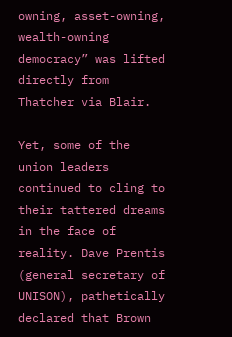owning, asset-owning, wealth-owning democracy” was lifted directly from Thatcher via Blair.

Yet, some of the union leaders continued to cling to their tattered dreams in the face of reality. Dave Prentis (general secretary of UNISON), pathetically declared that Brown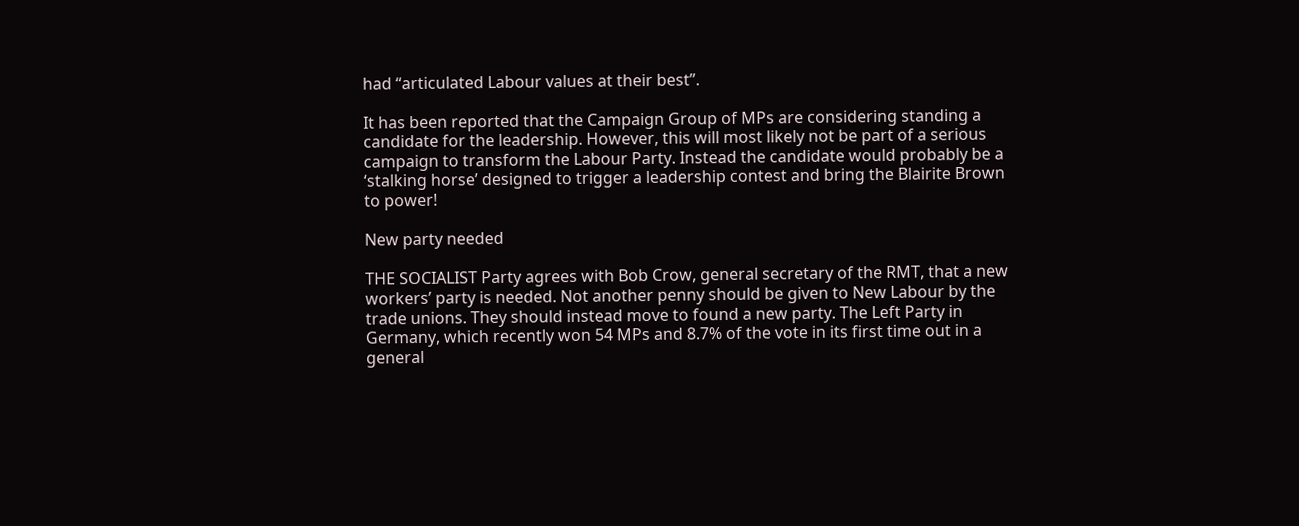had “articulated Labour values at their best”.

It has been reported that the Campaign Group of MPs are considering standing a candidate for the leadership. However, this will most likely not be part of a serious campaign to transform the Labour Party. Instead the candidate would probably be a ‘stalking horse’ designed to trigger a leadership contest and bring the Blairite Brown to power!

New party needed

THE SOCIALIST Party agrees with Bob Crow, general secretary of the RMT, that a new workers’ party is needed. Not another penny should be given to New Labour by the trade unions. They should instead move to found a new party. The Left Party in Germany, which recently won 54 MPs and 8.7% of the vote in its first time out in a general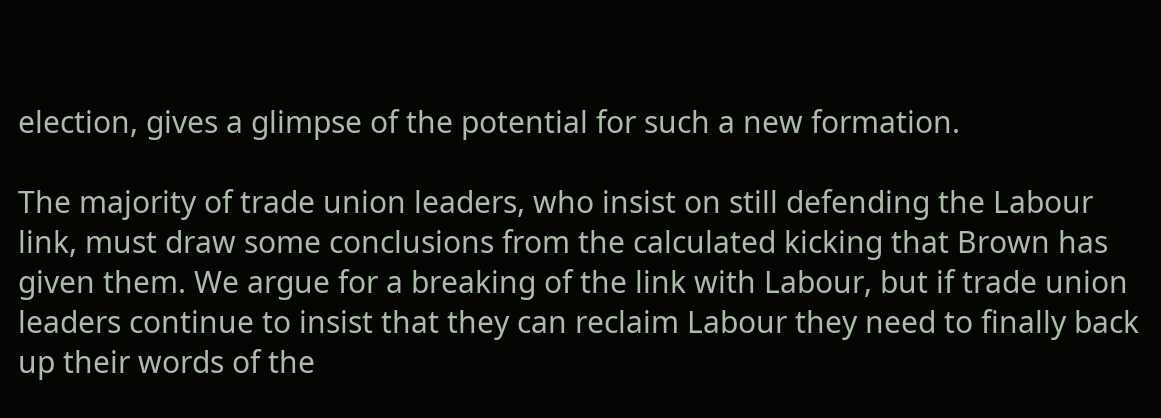election, gives a glimpse of the potential for such a new formation.

The majority of trade union leaders, who insist on still defending the Labour link, must draw some conclusions from the calculated kicking that Brown has given them. We argue for a breaking of the link with Labour, but if trade union leaders continue to insist that they can reclaim Labour they need to finally back up their words of the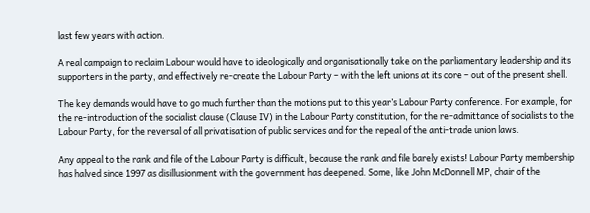last few years with action.

A real campaign to reclaim Labour would have to ideologically and organisationally take on the parliamentary leadership and its supporters in the party, and effectively re-create the Labour Party – with the left unions at its core – out of the present shell.

The key demands would have to go much further than the motions put to this year’s Labour Party conference. For example, for the re-introduction of the socialist clause (Clause IV) in the Labour Party constitution, for the re-admittance of socialists to the Labour Party, for the reversal of all privatisation of public services and for the repeal of the anti-trade union laws.

Any appeal to the rank and file of the Labour Party is difficult, because the rank and file barely exists! Labour Party membership has halved since 1997 as disillusionment with the government has deepened. Some, like John McDonnell MP, chair of the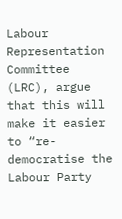Labour Representation Committee (LRC), argue that this will make it easier to “re-democratise the Labour Party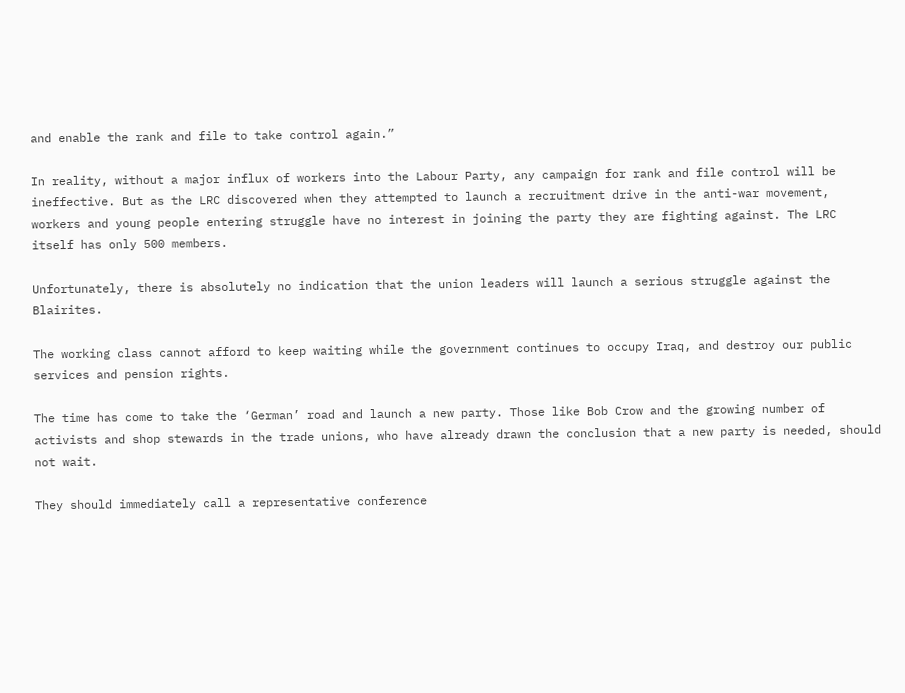and enable the rank and file to take control again.”

In reality, without a major influx of workers into the Labour Party, any campaign for rank and file control will be ineffective. But as the LRC discovered when they attempted to launch a recruitment drive in the anti-war movement, workers and young people entering struggle have no interest in joining the party they are fighting against. The LRC itself has only 500 members.

Unfortunately, there is absolutely no indication that the union leaders will launch a serious struggle against the Blairites.

The working class cannot afford to keep waiting while the government continues to occupy Iraq, and destroy our public services and pension rights.

The time has come to take the ‘German’ road and launch a new party. Those like Bob Crow and the growing number of activists and shop stewards in the trade unions, who have already drawn the conclusion that a new party is needed, should not wait.

They should immediately call a representative conference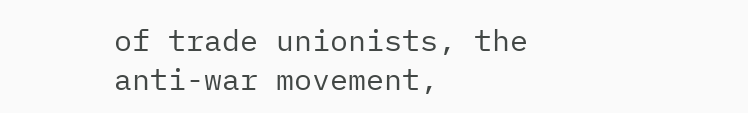of trade unionists, the anti-war movement,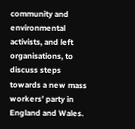community and environmental activists, and left organisations, to discuss steps towards a new mass workers’ party in England and Wales.